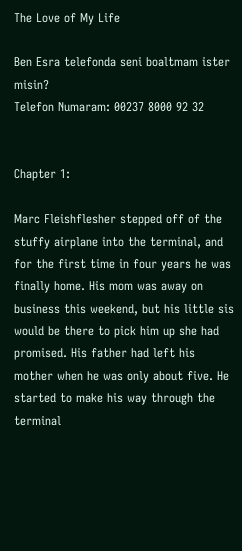The Love of My Life

Ben Esra telefonda seni boaltmam ister misin?
Telefon Numaram: 00237 8000 92 32


Chapter 1:

Marc Fleishflesher stepped off of the stuffy airplane into the terminal, and for the first time in four years he was finally home. His mom was away on business this weekend, but his little sis would be there to pick him up she had promised. His father had left his mother when he was only about five. He started to make his way through the terminal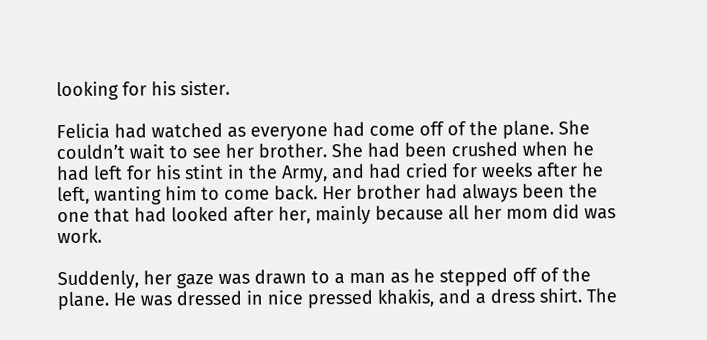looking for his sister.

Felicia had watched as everyone had come off of the plane. She couldn’t wait to see her brother. She had been crushed when he had left for his stint in the Army, and had cried for weeks after he left, wanting him to come back. Her brother had always been the one that had looked after her, mainly because all her mom did was work.

Suddenly, her gaze was drawn to a man as he stepped off of the plane. He was dressed in nice pressed khakis, and a dress shirt. The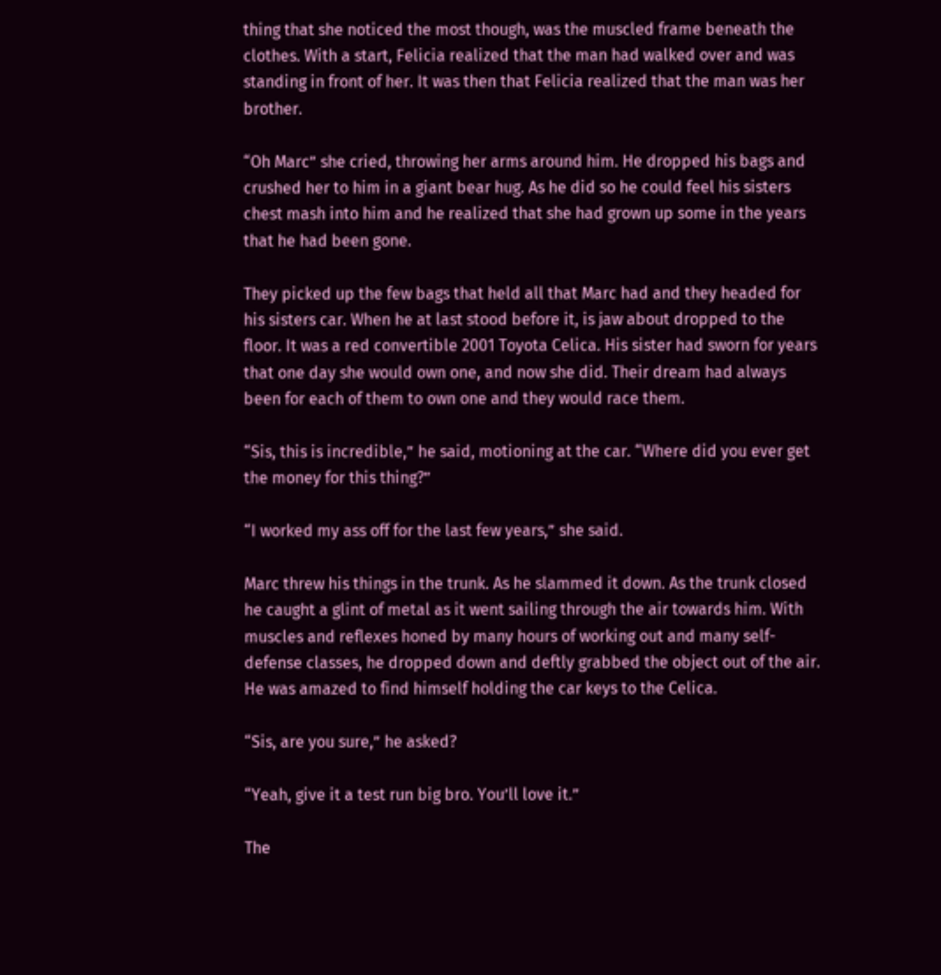thing that she noticed the most though, was the muscled frame beneath the clothes. With a start, Felicia realized that the man had walked over and was standing in front of her. It was then that Felicia realized that the man was her brother.

“Oh Marc” she cried, throwing her arms around him. He dropped his bags and crushed her to him in a giant bear hug. As he did so he could feel his sisters chest mash into him and he realized that she had grown up some in the years that he had been gone.

They picked up the few bags that held all that Marc had and they headed for his sisters car. When he at last stood before it, is jaw about dropped to the floor. It was a red convertible 2001 Toyota Celica. His sister had sworn for years that one day she would own one, and now she did. Their dream had always been for each of them to own one and they would race them.

“Sis, this is incredible,” he said, motioning at the car. “Where did you ever get the money for this thing?”

“I worked my ass off for the last few years,” she said.

Marc threw his things in the trunk. As he slammed it down. As the trunk closed he caught a glint of metal as it went sailing through the air towards him. With muscles and reflexes honed by many hours of working out and many self-defense classes, he dropped down and deftly grabbed the object out of the air. He was amazed to find himself holding the car keys to the Celica.

“Sis, are you sure,” he asked?

“Yeah, give it a test run big bro. You’ll love it.”

The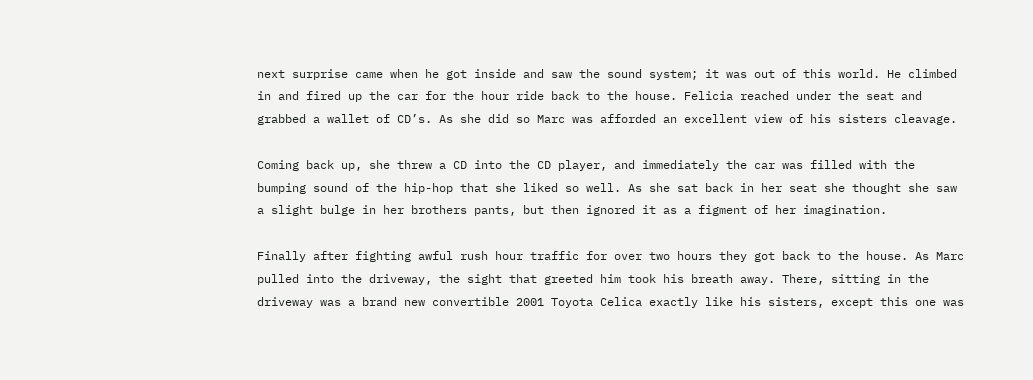next surprise came when he got inside and saw the sound system; it was out of this world. He climbed in and fired up the car for the hour ride back to the house. Felicia reached under the seat and grabbed a wallet of CD’s. As she did so Marc was afforded an excellent view of his sisters cleavage.

Coming back up, she threw a CD into the CD player, and immediately the car was filled with the bumping sound of the hip-hop that she liked so well. As she sat back in her seat she thought she saw a slight bulge in her brothers pants, but then ignored it as a figment of her imagination.

Finally after fighting awful rush hour traffic for over two hours they got back to the house. As Marc pulled into the driveway, the sight that greeted him took his breath away. There, sitting in the driveway was a brand new convertible 2001 Toyota Celica exactly like his sisters, except this one was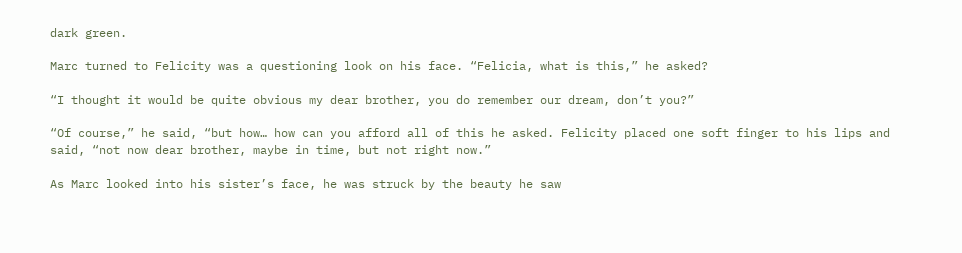dark green.

Marc turned to Felicity was a questioning look on his face. “Felicia, what is this,” he asked?

“I thought it would be quite obvious my dear brother, you do remember our dream, don’t you?”

“Of course,” he said, “but how… how can you afford all of this he asked. Felicity placed one soft finger to his lips and said, “not now dear brother, maybe in time, but not right now.”

As Marc looked into his sister’s face, he was struck by the beauty he saw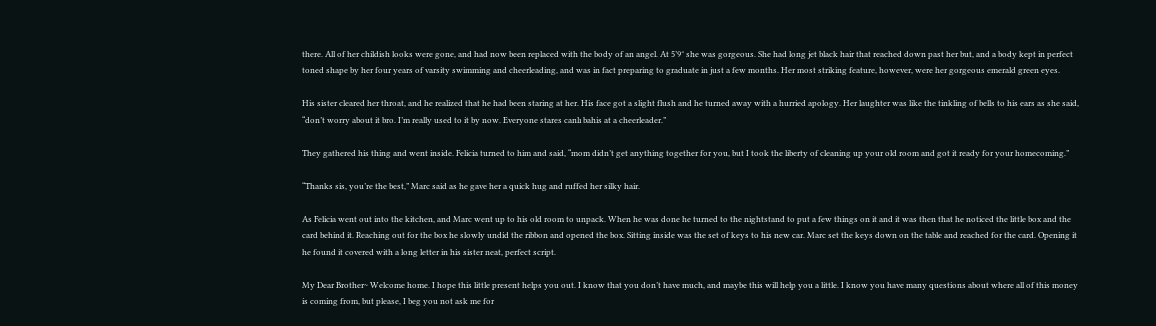there. All of her childish looks were gone, and had now been replaced with the body of an angel. At 5’9″ she was gorgeous. She had long jet black hair that reached down past her but, and a body kept in perfect toned shape by her four years of varsity swimming and cheerleading, and was in fact preparing to graduate in just a few months. Her most striking feature, however, were her gorgeous emerald green eyes.

His sister cleared her throat, and he realized that he had been staring at her. His face got a slight flush and he turned away with a hurried apology. Her laughter was like the tinkling of bells to his ears as she said, “don’t worry about it bro. I’m really used to it by now. Everyone stares canlı bahis at a cheerleader.”

They gathered his thing and went inside. Felicia turned to him and said, “mom didn’t get anything together for you, but I took the liberty of cleaning up your old room and got it ready for your homecoming.”

“Thanks sis, you’re the best,” Marc said as he gave her a quick hug and ruffed her silky hair.

As Felicia went out into the kitchen, and Marc went up to his old room to unpack. When he was done he turned to the nightstand to put a few things on it and it was then that he noticed the little box and the card behind it. Reaching out for the box he slowly undid the ribbon and opened the box. Sitting inside was the set of keys to his new car. Marc set the keys down on the table and reached for the card. Opening it he found it covered with a long letter in his sister neat, perfect script.

My Dear Brother~ Welcome home. I hope this little present helps you out. I know that you don’t have much, and maybe this will help you a little. I know you have many questions about where all of this money is coming from, but please, I beg you not ask me for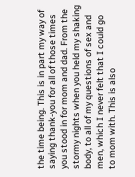the time being. This is in part my way of saying thank-you for all of those times you stood in for mom and dad. From the stormy nights when you held my shaking body, to all of my questions of sex and men, which I never felt that I could go to mom with. This is also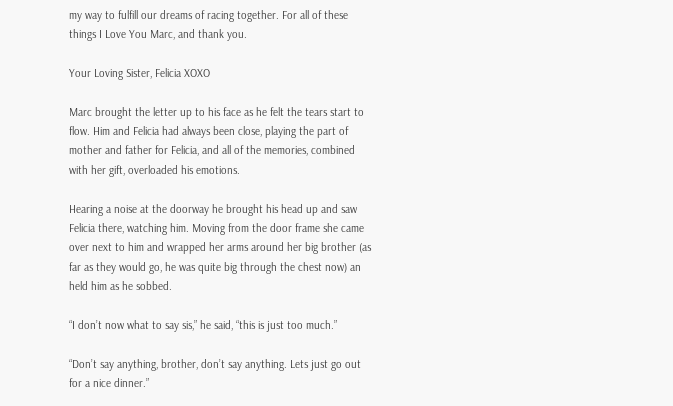my way to fulfill our dreams of racing together. For all of these things I Love You Marc, and thank you.

Your Loving Sister, Felicia XOXO

Marc brought the letter up to his face as he felt the tears start to flow. Him and Felicia had always been close, playing the part of mother and father for Felicia, and all of the memories, combined with her gift, overloaded his emotions.

Hearing a noise at the doorway he brought his head up and saw Felicia there, watching him. Moving from the door frame she came over next to him and wrapped her arms around her big brother (as far as they would go, he was quite big through the chest now) an held him as he sobbed.

“I don’t now what to say sis,” he said, “this is just too much.”

“Don’t say anything, brother, don’t say anything. Lets just go out for a nice dinner.”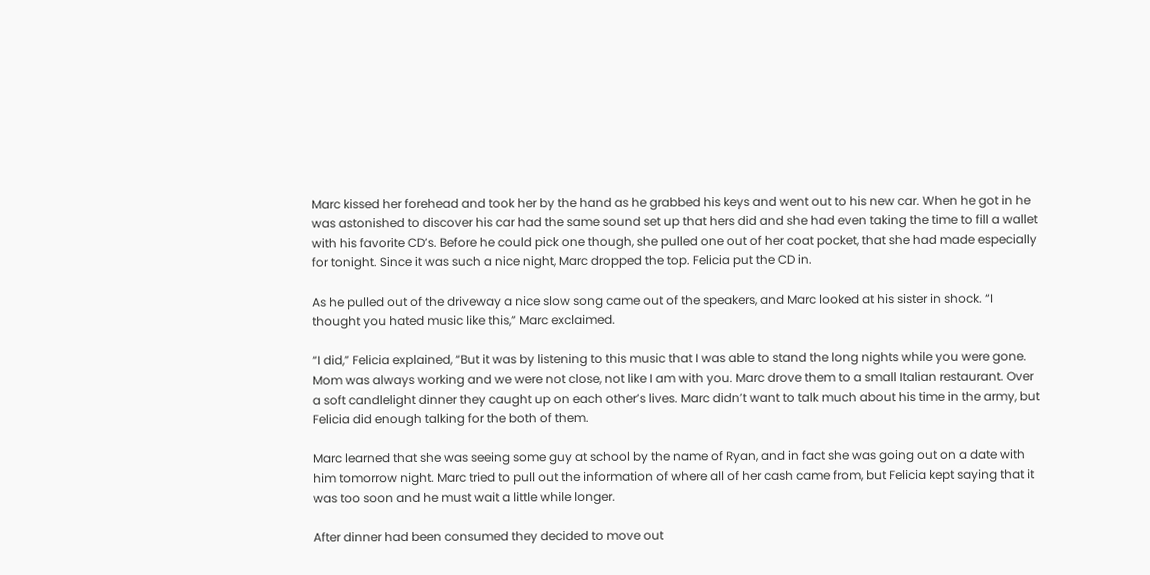Marc kissed her forehead and took her by the hand as he grabbed his keys and went out to his new car. When he got in he was astonished to discover his car had the same sound set up that hers did and she had even taking the time to fill a wallet with his favorite CD’s. Before he could pick one though, she pulled one out of her coat pocket, that she had made especially for tonight. Since it was such a nice night, Marc dropped the top. Felicia put the CD in.

As he pulled out of the driveway a nice slow song came out of the speakers, and Marc looked at his sister in shock. “I thought you hated music like this,” Marc exclaimed.

“I did,” Felicia explained, “But it was by listening to this music that I was able to stand the long nights while you were gone. Mom was always working and we were not close, not like I am with you. Marc drove them to a small Italian restaurant. Over a soft candlelight dinner they caught up on each other’s lives. Marc didn’t want to talk much about his time in the army, but Felicia did enough talking for the both of them.

Marc learned that she was seeing some guy at school by the name of Ryan, and in fact she was going out on a date with him tomorrow night. Marc tried to pull out the information of where all of her cash came from, but Felicia kept saying that it was too soon and he must wait a little while longer.

After dinner had been consumed they decided to move out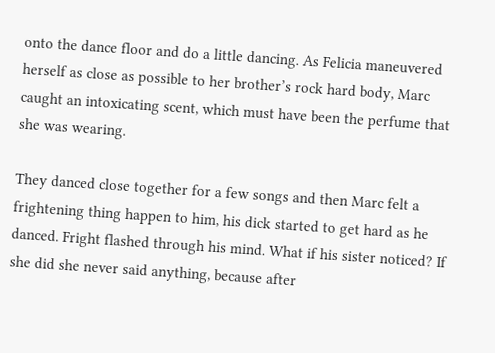onto the dance floor and do a little dancing. As Felicia maneuvered herself as close as possible to her brother’s rock hard body, Marc caught an intoxicating scent, which must have been the perfume that she was wearing.

They danced close together for a few songs and then Marc felt a frightening thing happen to him, his dick started to get hard as he danced. Fright flashed through his mind. What if his sister noticed? If she did she never said anything, because after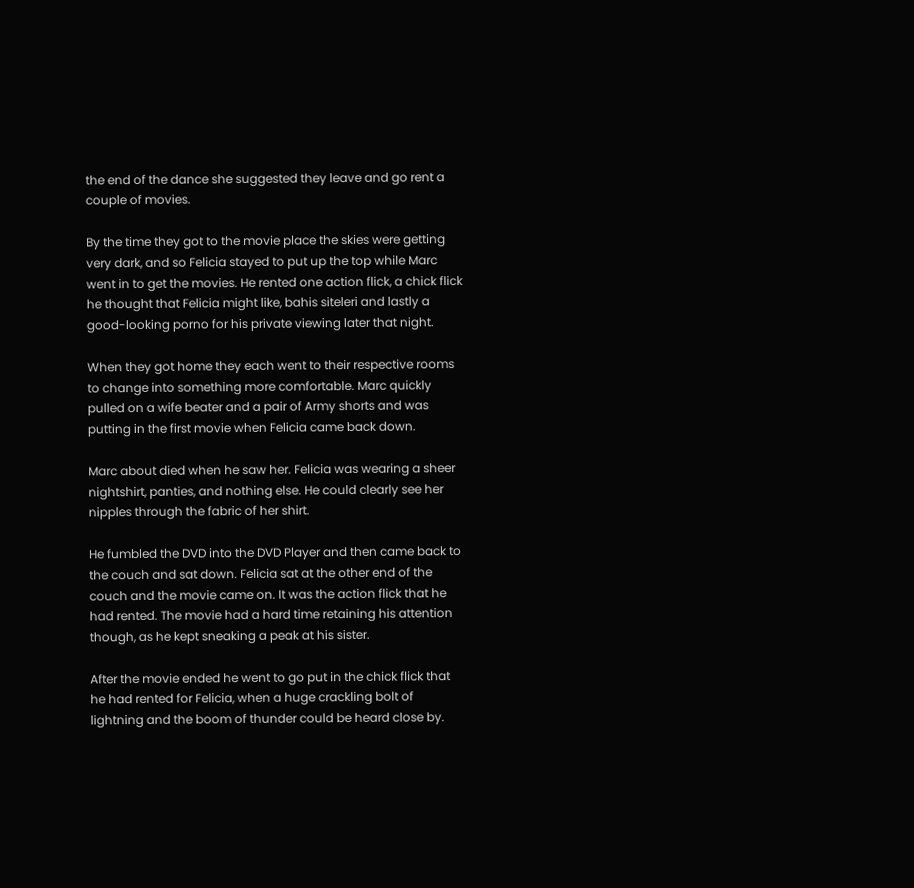the end of the dance she suggested they leave and go rent a couple of movies.

By the time they got to the movie place the skies were getting very dark, and so Felicia stayed to put up the top while Marc went in to get the movies. He rented one action flick, a chick flick he thought that Felicia might like, bahis siteleri and lastly a good-looking porno for his private viewing later that night.

When they got home they each went to their respective rooms to change into something more comfortable. Marc quickly pulled on a wife beater and a pair of Army shorts and was putting in the first movie when Felicia came back down.

Marc about died when he saw her. Felicia was wearing a sheer nightshirt, panties, and nothing else. He could clearly see her nipples through the fabric of her shirt.

He fumbled the DVD into the DVD Player and then came back to the couch and sat down. Felicia sat at the other end of the couch and the movie came on. It was the action flick that he had rented. The movie had a hard time retaining his attention though, as he kept sneaking a peak at his sister.

After the movie ended he went to go put in the chick flick that he had rented for Felicia, when a huge crackling bolt of lightning and the boom of thunder could be heard close by.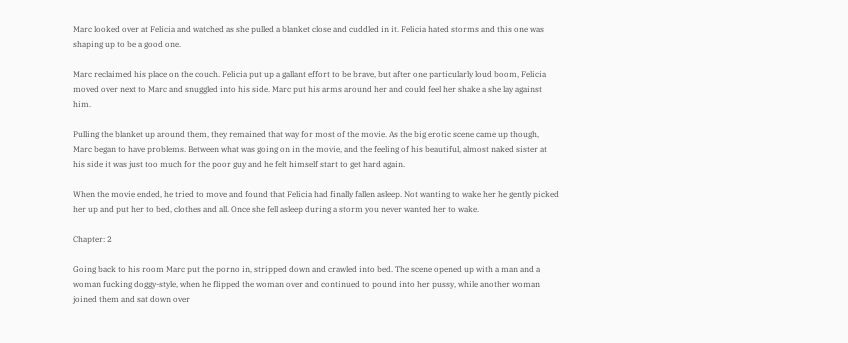Marc looked over at Felicia and watched as she pulled a blanket close and cuddled in it. Felicia hated storms and this one was shaping up to be a good one.

Marc reclaimed his place on the couch. Felicia put up a gallant effort to be brave, but after one particularly loud boom, Felicia moved over next to Marc and snuggled into his side. Marc put his arms around her and could feel her shake a she lay against him.

Pulling the blanket up around them, they remained that way for most of the movie. As the big erotic scene came up though, Marc began to have problems. Between what was going on in the movie, and the feeling of his beautiful, almost naked sister at his side it was just too much for the poor guy and he felt himself start to get hard again.

When the movie ended, he tried to move and found that Felicia had finally fallen asleep. Not wanting to wake her he gently picked her up and put her to bed, clothes and all. Once she fell asleep during a storm you never wanted her to wake.

Chapter: 2

Going back to his room Marc put the porno in, stripped down and crawled into bed. The scene opened up with a man and a woman fucking doggy-style, when he flipped the woman over and continued to pound into her pussy, while another woman joined them and sat down over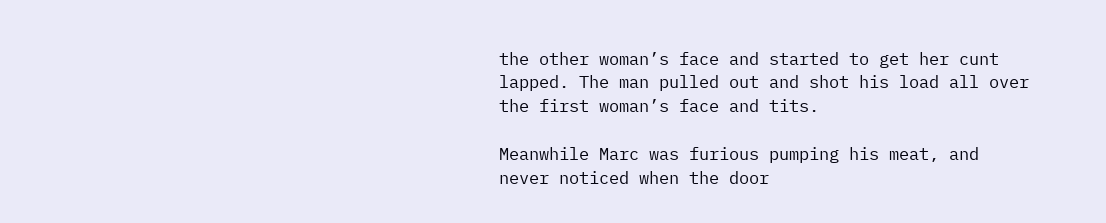the other woman’s face and started to get her cunt lapped. The man pulled out and shot his load all over the first woman’s face and tits.

Meanwhile Marc was furious pumping his meat, and never noticed when the door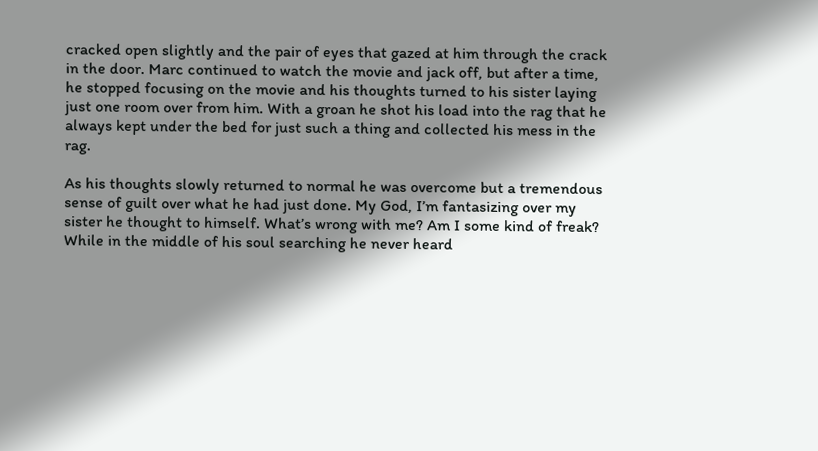cracked open slightly and the pair of eyes that gazed at him through the crack in the door. Marc continued to watch the movie and jack off, but after a time, he stopped focusing on the movie and his thoughts turned to his sister laying just one room over from him. With a groan he shot his load into the rag that he always kept under the bed for just such a thing and collected his mess in the rag.

As his thoughts slowly returned to normal he was overcome but a tremendous sense of guilt over what he had just done. My God, I’m fantasizing over my sister he thought to himself. What’s wrong with me? Am I some kind of freak? While in the middle of his soul searching he never heard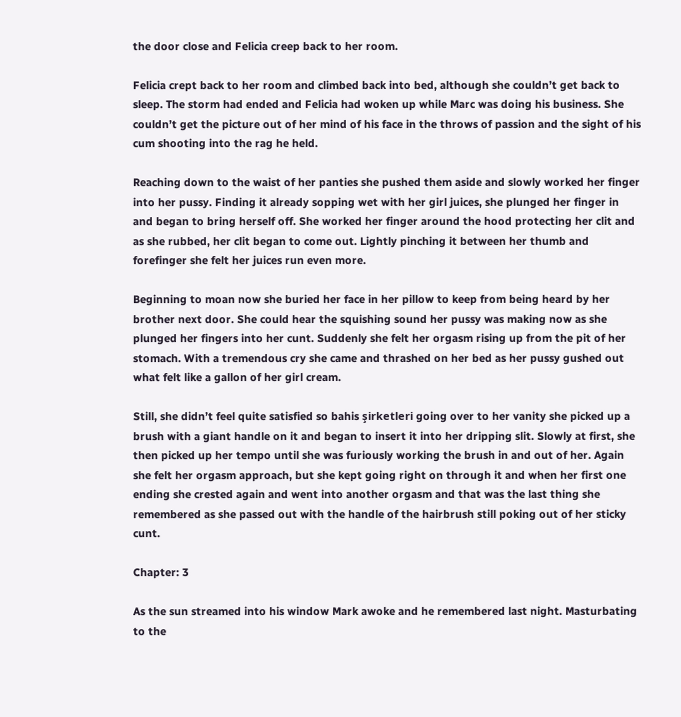the door close and Felicia creep back to her room.

Felicia crept back to her room and climbed back into bed, although she couldn’t get back to sleep. The storm had ended and Felicia had woken up while Marc was doing his business. She couldn’t get the picture out of her mind of his face in the throws of passion and the sight of his cum shooting into the rag he held.

Reaching down to the waist of her panties she pushed them aside and slowly worked her finger into her pussy. Finding it already sopping wet with her girl juices, she plunged her finger in and began to bring herself off. She worked her finger around the hood protecting her clit and as she rubbed, her clit began to come out. Lightly pinching it between her thumb and forefinger she felt her juices run even more.

Beginning to moan now she buried her face in her pillow to keep from being heard by her brother next door. She could hear the squishing sound her pussy was making now as she plunged her fingers into her cunt. Suddenly she felt her orgasm rising up from the pit of her stomach. With a tremendous cry she came and thrashed on her bed as her pussy gushed out what felt like a gallon of her girl cream.

Still, she didn’t feel quite satisfied so bahis şirketleri going over to her vanity she picked up a brush with a giant handle on it and began to insert it into her dripping slit. Slowly at first, she then picked up her tempo until she was furiously working the brush in and out of her. Again she felt her orgasm approach, but she kept going right on through it and when her first one ending she crested again and went into another orgasm and that was the last thing she remembered as she passed out with the handle of the hairbrush still poking out of her sticky cunt.

Chapter: 3

As the sun streamed into his window Mark awoke and he remembered last night. Masturbating to the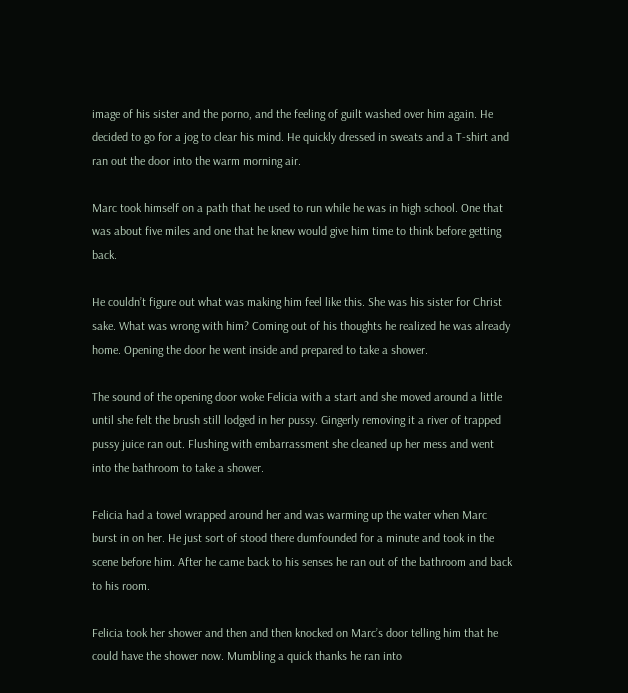image of his sister and the porno, and the feeling of guilt washed over him again. He decided to go for a jog to clear his mind. He quickly dressed in sweats and a T-shirt and ran out the door into the warm morning air.

Marc took himself on a path that he used to run while he was in high school. One that was about five miles and one that he knew would give him time to think before getting back.

He couldn’t figure out what was making him feel like this. She was his sister for Christ sake. What was wrong with him? Coming out of his thoughts he realized he was already home. Opening the door he went inside and prepared to take a shower.

The sound of the opening door woke Felicia with a start and she moved around a little until she felt the brush still lodged in her pussy. Gingerly removing it a river of trapped pussy juice ran out. Flushing with embarrassment she cleaned up her mess and went into the bathroom to take a shower.

Felicia had a towel wrapped around her and was warming up the water when Marc burst in on her. He just sort of stood there dumfounded for a minute and took in the scene before him. After he came back to his senses he ran out of the bathroom and back to his room.

Felicia took her shower and then and then knocked on Marc’s door telling him that he could have the shower now. Mumbling a quick thanks he ran into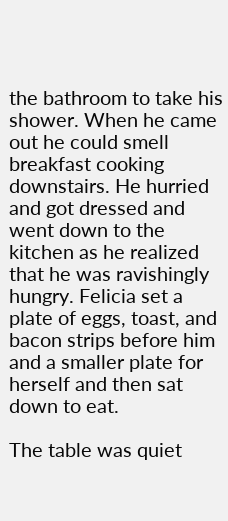the bathroom to take his shower. When he came out he could smell breakfast cooking downstairs. He hurried and got dressed and went down to the kitchen as he realized that he was ravishingly hungry. Felicia set a plate of eggs, toast, and bacon strips before him and a smaller plate for herself and then sat down to eat.

The table was quiet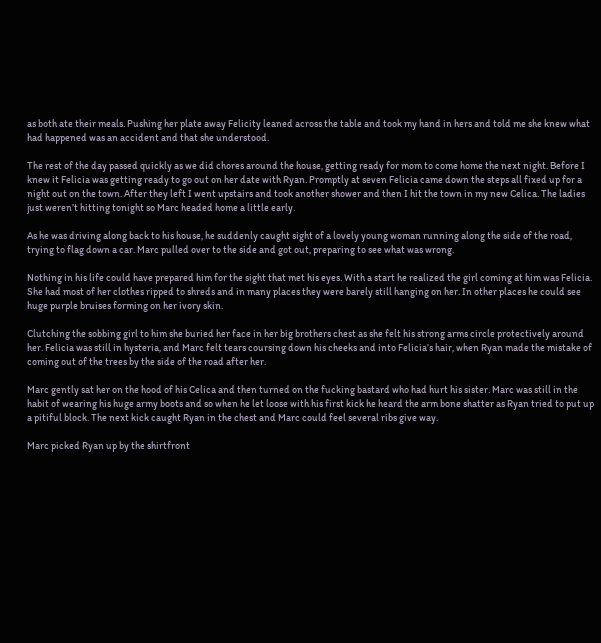as both ate their meals. Pushing her plate away Felicity leaned across the table and took my hand in hers and told me she knew what had happened was an accident and that she understood.

The rest of the day passed quickly as we did chores around the house, getting ready for mom to come home the next night. Before I knew it Felicia was getting ready to go out on her date with Ryan. Promptly at seven Felicia came down the steps all fixed up for a night out on the town. After they left I went upstairs and took another shower and then I hit the town in my new Celica. The ladies just weren’t hitting tonight so Marc headed home a little early.

As he was driving along back to his house, he suddenly caught sight of a lovely young woman running along the side of the road, trying to flag down a car. Marc pulled over to the side and got out, preparing to see what was wrong.

Nothing in his life could have prepared him for the sight that met his eyes. With a start he realized the girl coming at him was Felicia. She had most of her clothes ripped to shreds and in many places they were barely still hanging on her. In other places he could see huge purple bruises forming on her ivory skin.

Clutching the sobbing girl to him she buried her face in her big brothers chest as she felt his strong arms circle protectively around her. Felicia was still in hysteria, and Marc felt tears coursing down his cheeks and into Felicia’s hair, when Ryan made the mistake of coming out of the trees by the side of the road after her.

Marc gently sat her on the hood of his Celica and then turned on the fucking bastard who had hurt his sister. Marc was still in the habit of wearing his huge army boots and so when he let loose with his first kick he heard the arm bone shatter as Ryan tried to put up a pitiful block. The next kick caught Ryan in the chest and Marc could feel several ribs give way.

Marc picked Ryan up by the shirtfront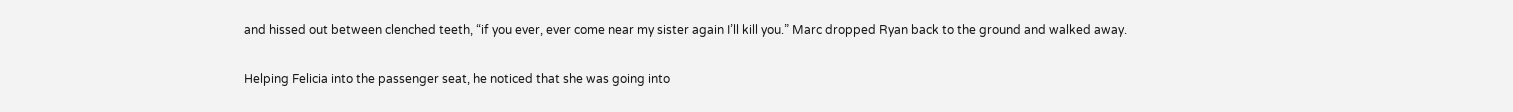and hissed out between clenched teeth, “if you ever, ever come near my sister again I’ll kill you.” Marc dropped Ryan back to the ground and walked away.

Helping Felicia into the passenger seat, he noticed that she was going into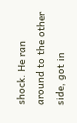shock. He ran around to the other side, got in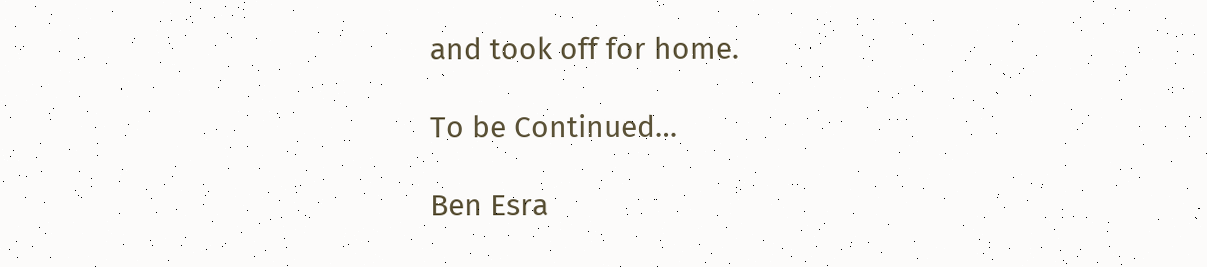and took off for home.

To be Continued…

Ben Esra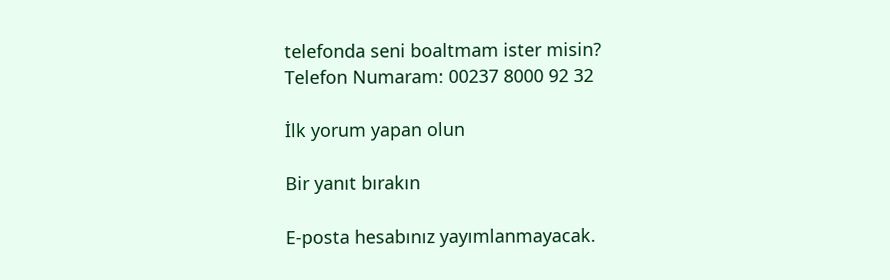telefonda seni boaltmam ister misin?
Telefon Numaram: 00237 8000 92 32

İlk yorum yapan olun

Bir yanıt bırakın

E-posta hesabınız yayımlanmayacak.